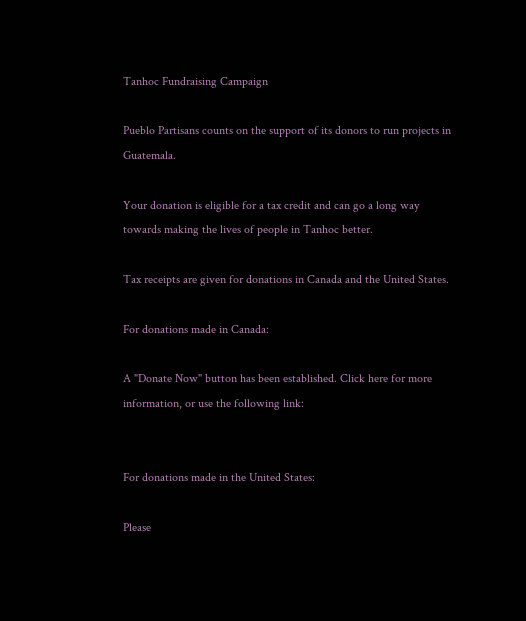Tanhoc Fundraising Campaign

Pueblo Partisans counts on the support of its donors to run projects in Guatemala.

Your donation is eligible for a tax credit and can go a long way towards making the lives of people in Tanhoc better.

Tax receipts are given for donations in Canada and the United States.

For donations made in Canada:

A "Donate Now" button has been established. Click here for more information, or use the following link:


For donations made in the United States:

Please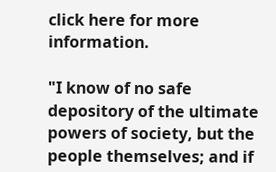click here for more information.

"I know of no safe depository of the ultimate powers of society, but the people themselves; and if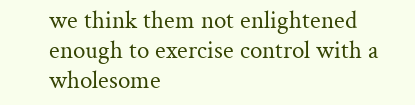we think them not enlightened enough to exercise control with a wholesome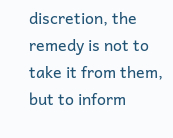discretion, the remedy is not to take it from them, but to inform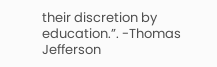their discretion by education.”. -Thomas Jefferson